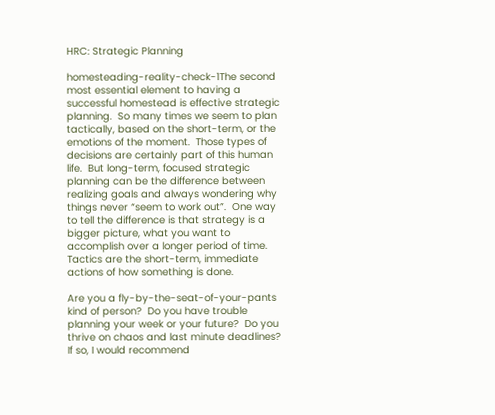HRC: Strategic Planning

homesteading-reality-check-1The second most essential element to having a successful homestead is effective strategic planning.  So many times we seem to plan tactically, based on the short-term, or the emotions of the moment.  Those types of decisions are certainly part of this human life.  But long-term, focused strategic planning can be the difference between realizing goals and always wondering why things never “seem to work out”.  One way to tell the difference is that strategy is a bigger picture, what you want to accomplish over a longer period of time.  Tactics are the short-term, immediate actions of how something is done.

Are you a fly-by-the-seat-of-your-pants kind of person?  Do you have trouble planning your week or your future?  Do you thrive on chaos and last minute deadlines?  If so, I would recommend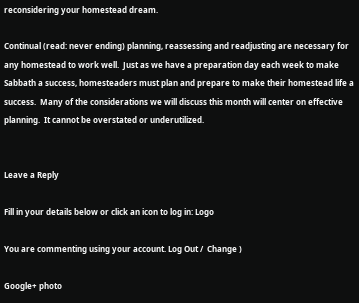reconsidering your homestead dream.

Continual (read: never ending) planning, reassessing and readjusting are necessary for any homestead to work well.  Just as we have a preparation day each week to make Sabbath a success, homesteaders must plan and prepare to make their homestead life a success.  Many of the considerations we will discuss this month will center on effective planning.  It cannot be overstated or underutilized.


Leave a Reply

Fill in your details below or click an icon to log in: Logo

You are commenting using your account. Log Out /  Change )

Google+ photo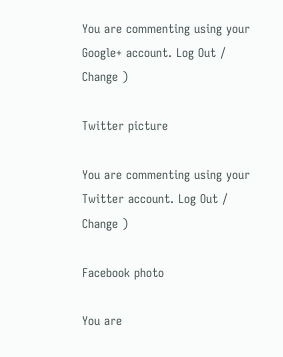You are commenting using your Google+ account. Log Out /  Change )

Twitter picture

You are commenting using your Twitter account. Log Out /  Change )

Facebook photo

You are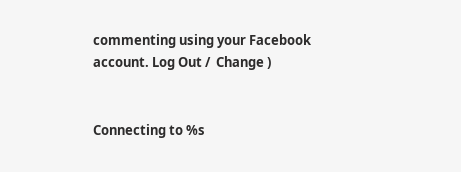commenting using your Facebook account. Log Out /  Change )


Connecting to %s